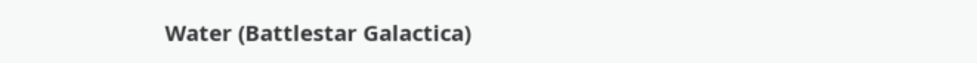Water (Battlestar Galactica)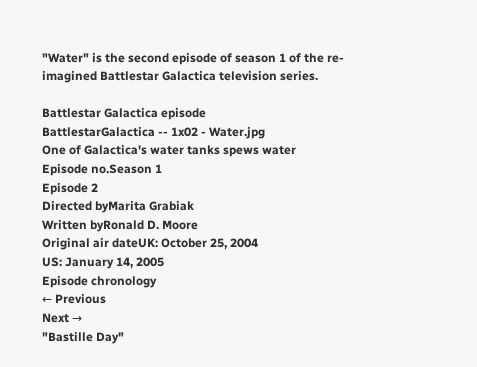"Water" is the second episode of season 1 of the re-imagined Battlestar Galactica television series.

Battlestar Galactica episode
BattlestarGalactica -- 1x02 - Water.jpg
One of Galactica's water tanks spews water
Episode no.Season 1
Episode 2
Directed byMarita Grabiak
Written byRonald D. Moore
Original air dateUK: October 25, 2004
US: January 14, 2005
Episode chronology
← Previous
Next →
"Bastille Day"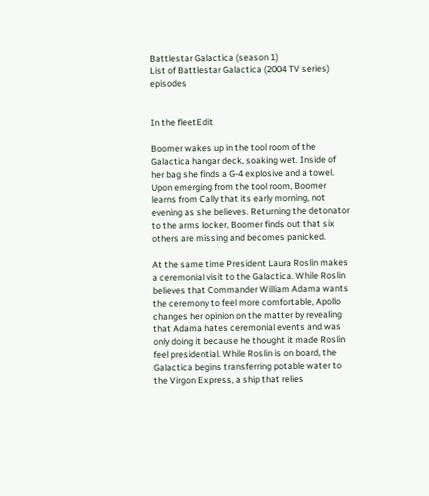Battlestar Galactica (season 1)
List of Battlestar Galactica (2004 TV series) episodes


In the fleetEdit

Boomer wakes up in the tool room of the Galactica hangar deck, soaking wet. Inside of her bag she finds a G-4 explosive and a towel. Upon emerging from the tool room, Boomer learns from Cally that its early morning, not evening as she believes. Returning the detonator to the arms locker, Boomer finds out that six others are missing and becomes panicked.

At the same time President Laura Roslin makes a ceremonial visit to the Galactica. While Roslin believes that Commander William Adama wants the ceremony to feel more comfortable, Apollo changes her opinion on the matter by revealing that Adama hates ceremonial events and was only doing it because he thought it made Roslin feel presidential. While Roslin is on board, the Galactica begins transferring potable water to the Virgon Express, a ship that relies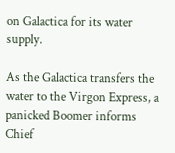on Galactica for its water supply.

As the Galactica transfers the water to the Virgon Express, a panicked Boomer informs Chief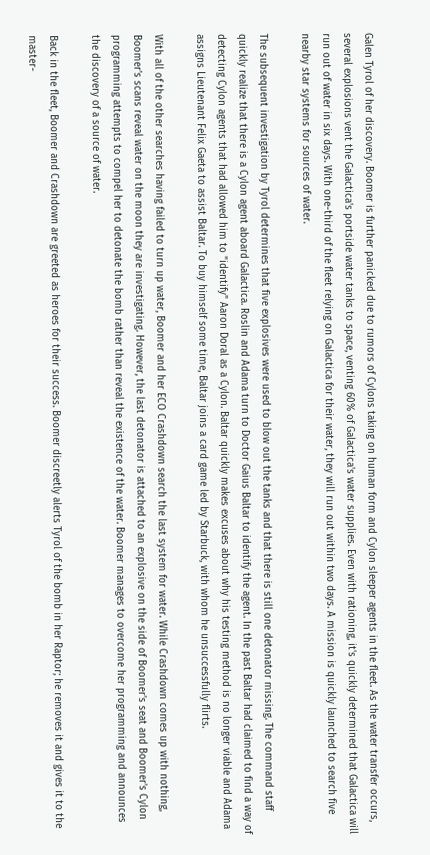Galen Tyrol of her discovery. Boomer is further panicked due to rumors of Cylons taking on human form and Cylon sleeper agents in the fleet. As the water transfer occurs, several explosions vent the Galactica's portside water tanks to space, venting 60% of Galactica's water supplies. Even with rationing, it's quickly determined that Galactica will run out of water in six days. With one-third of the fleet relying on Galactica for their water, they will run out within two days. A mission is quickly launched to search five nearby star systems for sources of water.

The subsequent investigation by Tyrol determines that five explosives were used to blow out the tanks and that there is still one detonator missing. The command staff quickly realize that there is a Cylon agent aboard Galactica. Roslin and Adama turn to Doctor Gaius Baltar to identify the agent. In the past Baltar had claimed to find a way of detecting Cylon agents that had allowed him to "identify" Aaron Doral as a Cylon. Baltar quickly makes excuses about why his testing method is no longer viable and Adama assigns Lieutenant Felix Gaeta to assist Baltar. To buy himself some time, Baltar joins a card game led by Starbuck, with whom he unsuccessfully flirts.

With all of the other searches having failed to turn up water, Boomer and her ECO Crashdown search the last system for water. While Crashdown comes up with nothing, Boomer's scans reveal water on the moon they are investigating. However, the last detonator is attached to an explosive on the side of Boomer's seat and Boomer's Cylon programming attempts to compel her to detonate the bomb rather than reveal the existence of the water. Boomer manages to overcome her programming and announces the discovery of a source of water.

Back in the fleet, Boomer and Crashdown are greeted as heroes for their success. Boomer discreetly alerts Tyrol of the bomb in her Raptor; he removes it and gives it to the master-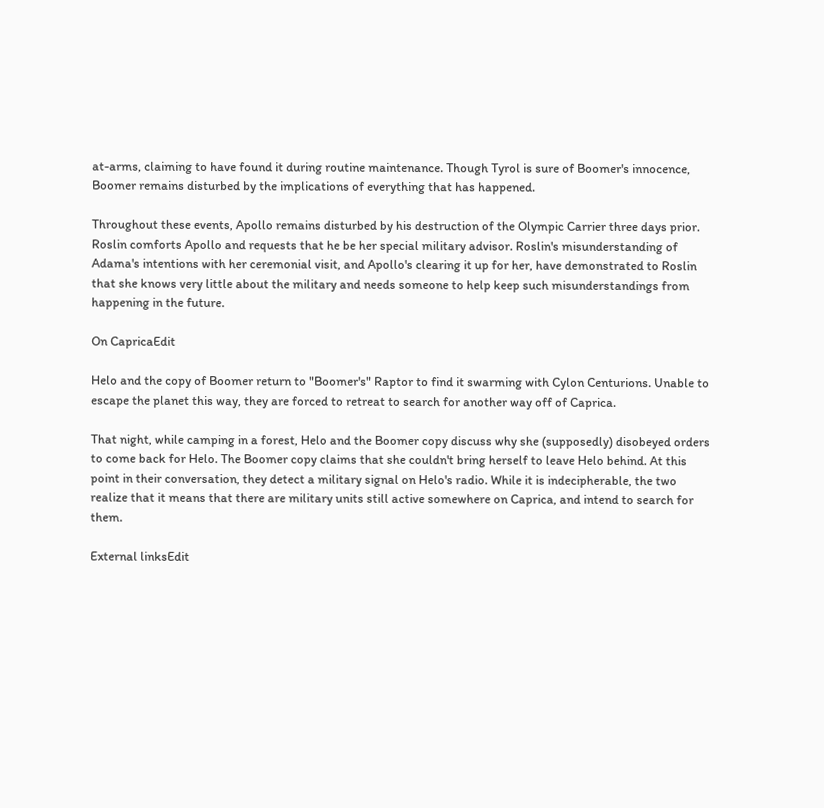at-arms, claiming to have found it during routine maintenance. Though Tyrol is sure of Boomer's innocence, Boomer remains disturbed by the implications of everything that has happened.

Throughout these events, Apollo remains disturbed by his destruction of the Olympic Carrier three days prior. Roslin comforts Apollo and requests that he be her special military advisor. Roslin's misunderstanding of Adama's intentions with her ceremonial visit, and Apollo's clearing it up for her, have demonstrated to Roslin that she knows very little about the military and needs someone to help keep such misunderstandings from happening in the future.

On CapricaEdit

Helo and the copy of Boomer return to "Boomer's" Raptor to find it swarming with Cylon Centurions. Unable to escape the planet this way, they are forced to retreat to search for another way off of Caprica.

That night, while camping in a forest, Helo and the Boomer copy discuss why she (supposedly) disobeyed orders to come back for Helo. The Boomer copy claims that she couldn't bring herself to leave Helo behind. At this point in their conversation, they detect a military signal on Helo's radio. While it is indecipherable, the two realize that it means that there are military units still active somewhere on Caprica, and intend to search for them.

External linksEdit